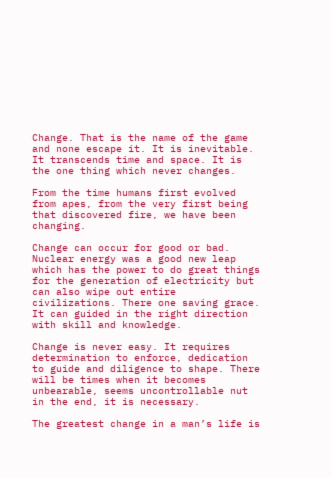Change. That is the name of the game and none escape it. It is inevitable. It transcends time and space. It is the one thing which never changes.

From the time humans first evolved from apes, from the very first being that discovered fire, we have been changing.

Change can occur for good or bad. Nuclear energy was a good new leap which has the power to do great things for the generation of electricity but can also wipe out entire civilizations. There one saving grace. It can guided in the right direction with skill and knowledge.

Change is never easy. It requires determination to enforce, dedication to guide and diligence to shape. There will be times when it becomes unbearable, seems uncontrollable nut in the end, it is necessary.

The greatest change in a man’s life is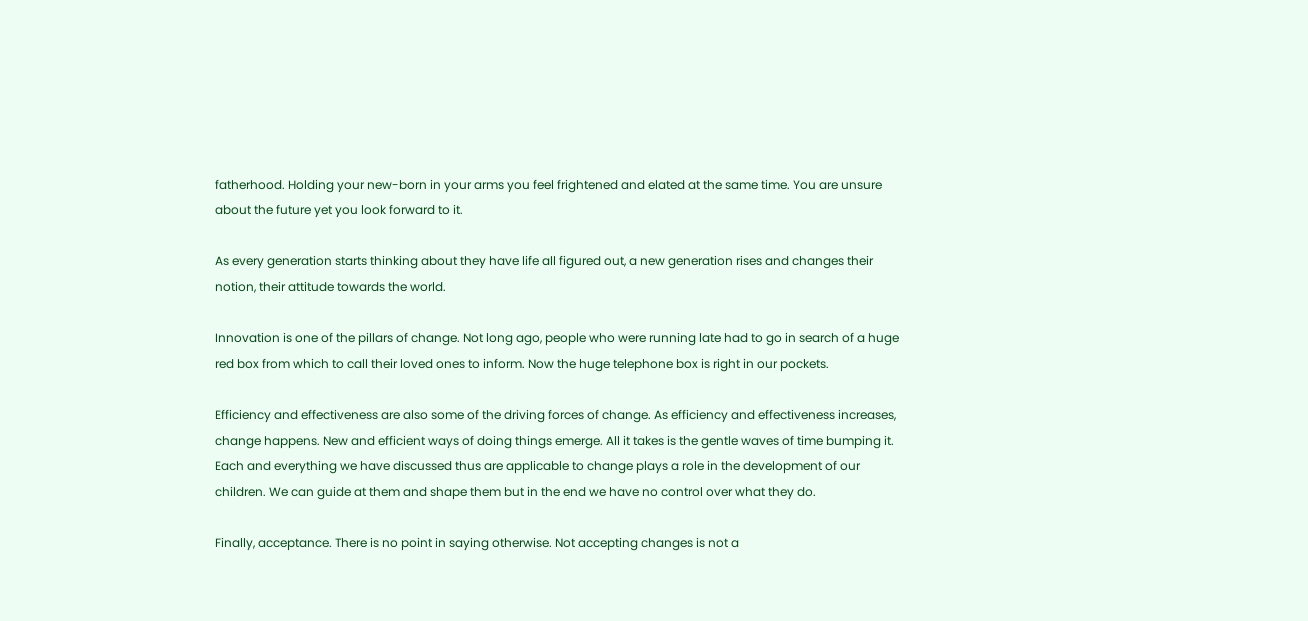fatherhood. Holding your new-born in your arms you feel frightened and elated at the same time. You are unsure about the future yet you look forward to it.

As every generation starts thinking about they have life all figured out, a new generation rises and changes their notion, their attitude towards the world.

Innovation is one of the pillars of change. Not long ago, people who were running late had to go in search of a huge red box from which to call their loved ones to inform. Now the huge telephone box is right in our pockets.

Efficiency and effectiveness are also some of the driving forces of change. As efficiency and effectiveness increases, change happens. New and efficient ways of doing things emerge. All it takes is the gentle waves of time bumping it. Each and everything we have discussed thus are applicable to change plays a role in the development of our children. We can guide at them and shape them but in the end we have no control over what they do.

Finally, acceptance. There is no point in saying otherwise. Not accepting changes is not a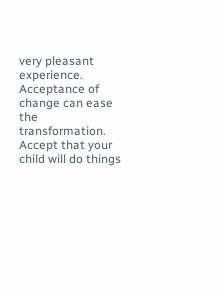very pleasant experience. Acceptance of change can ease the transformation. Accept that your child will do things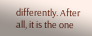differently. After all, it is the one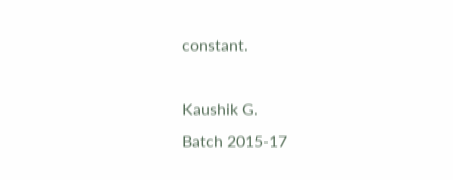constant.

Kaushik G.
Batch 2015-17